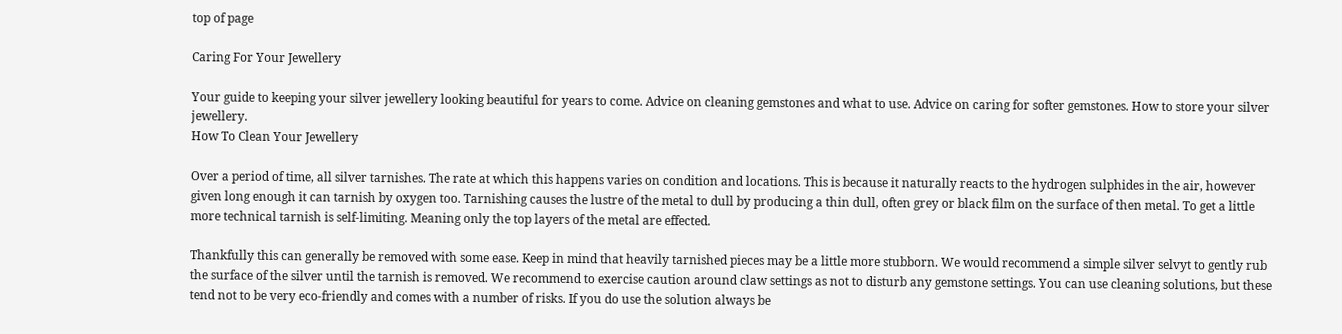top of page

Caring For Your Jewellery

Your guide to keeping your silver jewellery looking beautiful for years to come. Advice on cleaning gemstones and what to use. Advice on caring for softer gemstones. How to store your silver jewellery.
How To Clean Your Jewellery

Over a period of time, all silver tarnishes. The rate at which this happens varies on condition and locations. This is because it naturally reacts to the hydrogen sulphides in the air, however given long enough it can tarnish by oxygen too. Tarnishing causes the lustre of the metal to dull by producing a thin dull, often grey or black film on the surface of then metal. To get a little more technical tarnish is self-limiting. Meaning only the top layers of the metal are effected.

Thankfully this can generally be removed with some ease. Keep in mind that heavily tarnished pieces may be a little more stubborn. We would recommend a simple silver selvyt to gently rub the surface of the silver until the tarnish is removed. We recommend to exercise caution around claw settings as not to disturb any gemstone settings. You can use cleaning solutions, but these tend not to be very eco-friendly and comes with a number of risks. If you do use the solution always be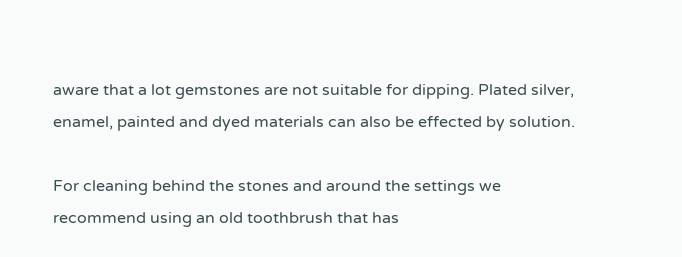aware that a lot gemstones are not suitable for dipping. Plated silver, enamel, painted and dyed materials can also be effected by solution.

For cleaning behind the stones and around the settings we recommend using an old toothbrush that has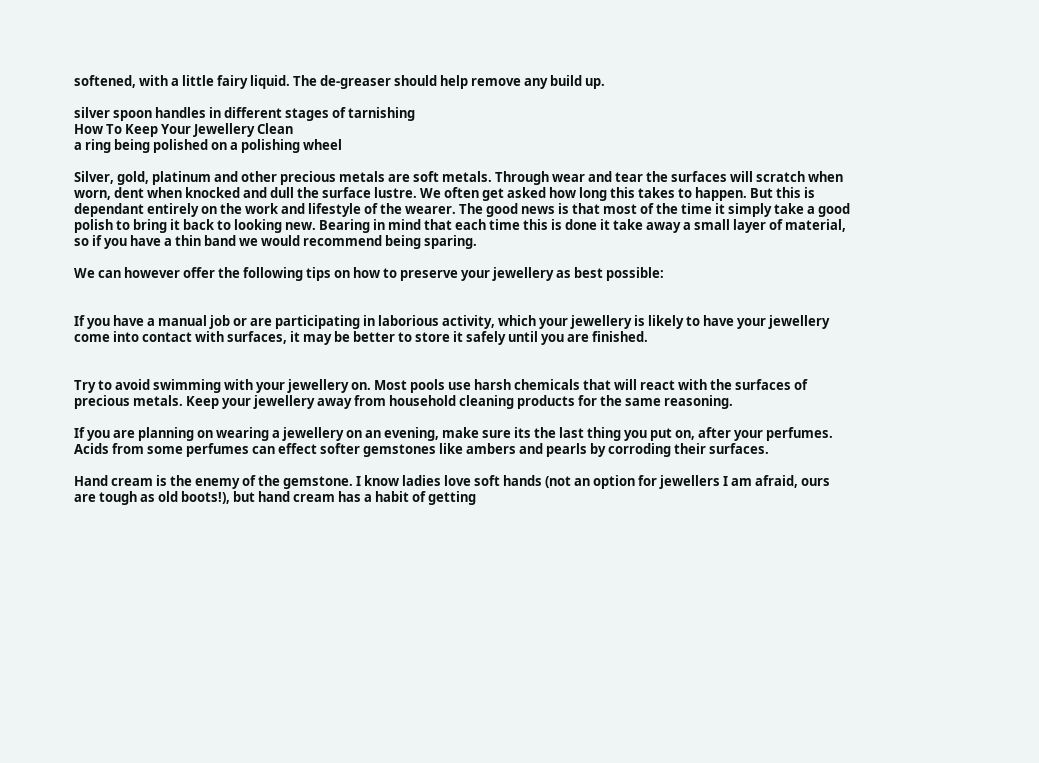softened, with a little fairy liquid. The de-greaser should help remove any build up.

silver spoon handles in different stages of tarnishing
How To Keep Your Jewellery Clean
a ring being polished on a polishing wheel

Silver, gold, platinum and other precious metals are soft metals. Through wear and tear the surfaces will scratch when worn, dent when knocked and dull the surface lustre. We often get asked how long this takes to happen. But this is dependant entirely on the work and lifestyle of the wearer. The good news is that most of the time it simply take a good polish to bring it back to looking new. Bearing in mind that each time this is done it take away a small layer of material, so if you have a thin band we would recommend being sparing.

We can however offer the following tips on how to preserve your jewellery as best possible:


If you have a manual job or are participating in laborious activity, which your jewellery is likely to have your jewellery come into contact with surfaces, it may be better to store it safely until you are finished.


Try to avoid swimming with your jewellery on. Most pools use harsh chemicals that will react with the surfaces of precious metals. Keep your jewellery away from household cleaning products for the same reasoning.

If you are planning on wearing a jewellery on an evening, make sure its the last thing you put on, after your perfumes. Acids from some perfumes can effect softer gemstones like ambers and pearls by corroding their surfaces.

Hand cream is the enemy of the gemstone. I know ladies love soft hands (not an option for jewellers I am afraid, ours are tough as old boots!), but hand cream has a habit of getting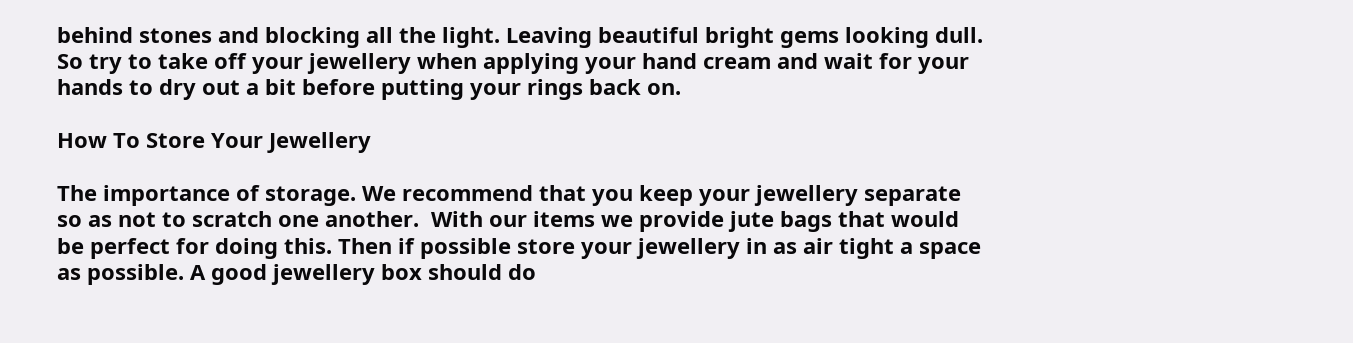behind stones and blocking all the light. Leaving beautiful bright gems looking dull. So try to take off your jewellery when applying your hand cream and wait for your hands to dry out a bit before putting your rings back on.

How To Store Your Jewellery

The importance of storage. We recommend that you keep your jewellery separate so as not to scratch one another.  With our items we provide jute bags that would be perfect for doing this. Then if possible store your jewellery in as air tight a space as possible. A good jewellery box should do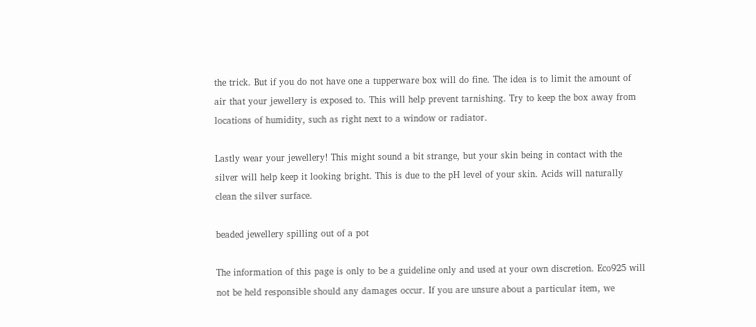the trick. But if you do not have one a tupperware box will do fine. The idea is to limit the amount of air that your jewellery is exposed to. This will help prevent tarnishing. Try to keep the box away from locations of humidity, such as right next to a window or radiator.

Lastly wear your jewellery! This might sound a bit strange, but your skin being in contact with the silver will help keep it looking bright. This is due to the pH level of your skin. Acids will naturally clean the silver surface.

beaded jewellery spilling out of a pot

The information of this page is only to be a guideline only and used at your own discretion. Eco925 will not be held responsible should any damages occur. If you are unsure about a particular item, we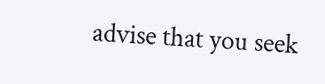advise that you seek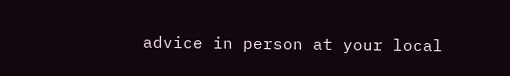advice in person at your local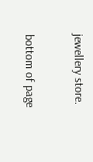jewellery store.

bottom of page